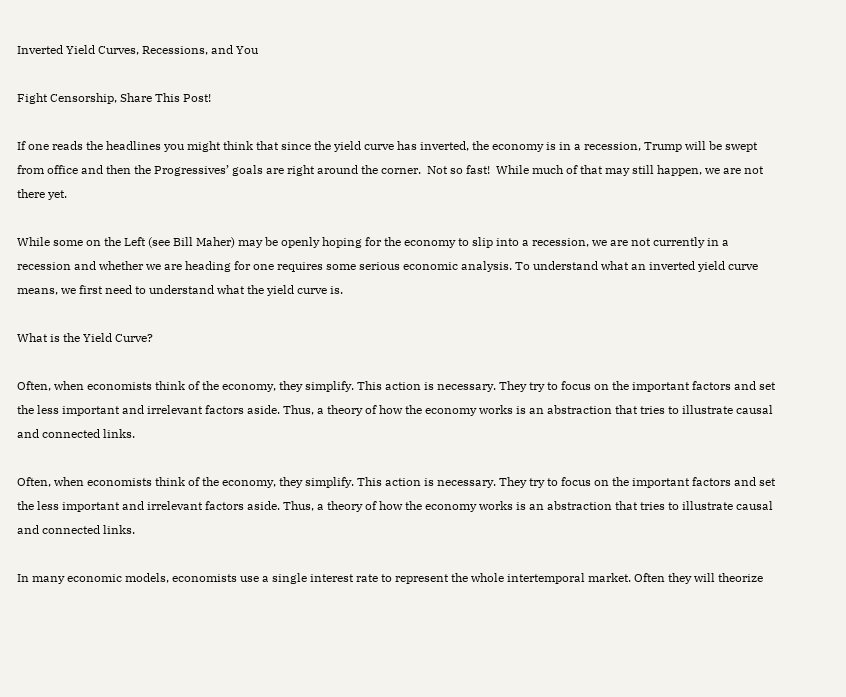Inverted Yield Curves, Recessions, and You

Fight Censorship, Share This Post!

If one reads the headlines you might think that since the yield curve has inverted, the economy is in a recession, Trump will be swept from office and then the Progressives’ goals are right around the corner.  Not so fast!  While much of that may still happen, we are not there yet.

While some on the Left (see Bill Maher) may be openly hoping for the economy to slip into a recession, we are not currently in a recession and whether we are heading for one requires some serious economic analysis. To understand what an inverted yield curve means, we first need to understand what the yield curve is.

What is the Yield Curve?

Often, when economists think of the economy, they simplify. This action is necessary. They try to focus on the important factors and set the less important and irrelevant factors aside. Thus, a theory of how the economy works is an abstraction that tries to illustrate causal and connected links.

Often, when economists think of the economy, they simplify. This action is necessary. They try to focus on the important factors and set the less important and irrelevant factors aside. Thus, a theory of how the economy works is an abstraction that tries to illustrate causal and connected links.

In many economic models, economists use a single interest rate to represent the whole intertemporal market. Often they will theorize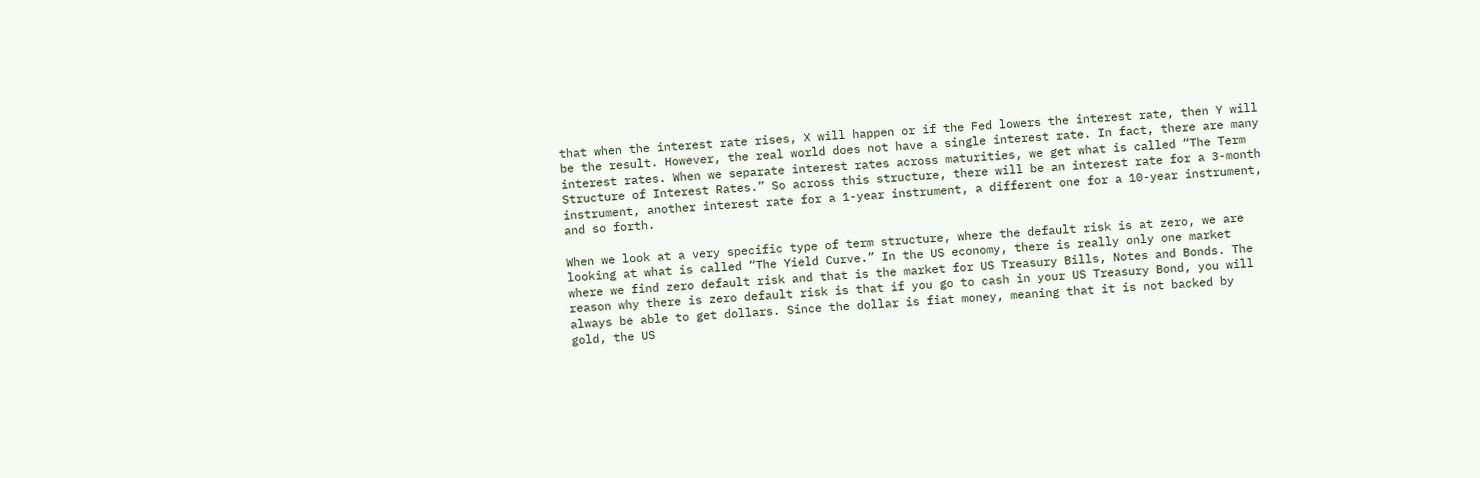that when the interest rate rises, X will happen or if the Fed lowers the interest rate, then Y will be the result. However, the real world does not have a single interest rate. In fact, there are many interest rates. When we separate interest rates across maturities, we get what is called “The Term Structure of Interest Rates.” So across this structure, there will be an interest rate for a 3-month instrument, another interest rate for a 1-year instrument, a different one for a 10-year instrument, and so forth.

When we look at a very specific type of term structure, where the default risk is at zero, we are looking at what is called “The Yield Curve.” In the US economy, there is really only one market where we find zero default risk and that is the market for US Treasury Bills, Notes and Bonds. The reason why there is zero default risk is that if you go to cash in your US Treasury Bond, you will always be able to get dollars. Since the dollar is fiat money, meaning that it is not backed by gold, the US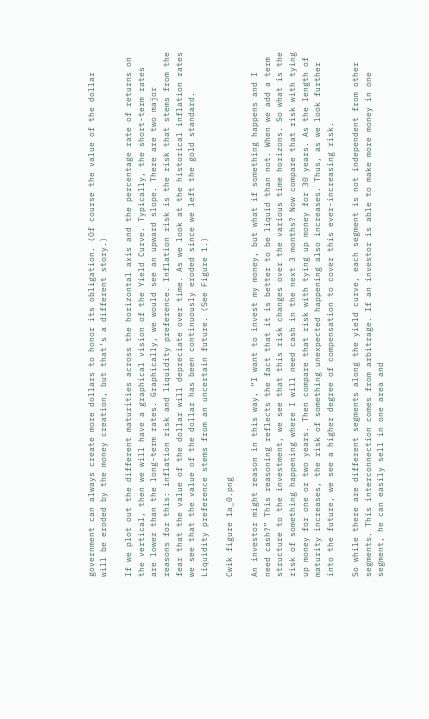government can always create more dollars to honor its obligation. (Of course the value of the dollar will be eroded by the money creation, but that’s a different story.)

If we plot out the different maturities across the horizontal axis and the percentage rate of returns on the vertical, then we will have a graphical vision of the Yield Curve. Typically, the short-term rates are lower than the long-term rates. Graphically, we would see an upward slope. There are two major reasons for this: inflation risk and liquidity preference. Inflation risk is the risk that stems from the fear that the value of the dollar will depreciate over time. As we look at the historical inflation rates we see that the value of the dollar has been continuously eroded since we left the gold standard. Liquidity preference stems from an uncertain future. (See Figure 1.)

Cwik figure 1a_0.png

An investor might reason in this way, “I want to invest my money, but what if something happens and I need cash?” This reasoning reflects the fact that it is better to be liquid than not. When we add a term structure to the investment, we see that this risk changes over the various time horizons. So what is the risk of something happening where I will need cash in the next 3 months? Now compare that risk with tying up money for one or two years. Then compare that risk with tying up money for 30 years. As the length of maturity increases, the risk of something unexpected happening also increases. Thus, as we look further into the future, we see a higher degree of compensation to cover this ever-increasing risk.

So while there are different segments along the yield curve, each segment is not independent from other segments. This interconnection comes from arbitrage. If an investor is able to make more money in one segment, he can easily sell in one area and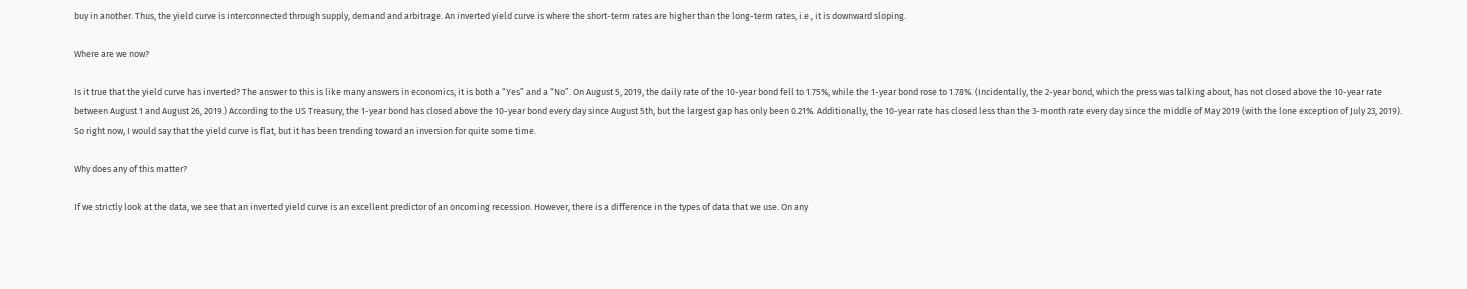buy in another. Thus, the yield curve is interconnected through supply, demand and arbitrage. An inverted yield curve is where the short-term rates are higher than the long-term rates, i.e., it is downward sloping.

Where are we now?

Is it true that the yield curve has inverted? The answer to this is like many answers in economics, it is both a “Yes” and a “No”. On August 5, 2019, the daily rate of the 10-year bond fell to 1.75%, while the 1-year bond rose to 1.78%. (Incidentally, the 2-year bond, which the press was talking about, has not closed above the 10-year rate between August 1 and August 26, 2019.) According to the US Treasury, the 1-year bond has closed above the 10-year bond every day since August 5th, but the largest gap has only been 0.21%. Additionally, the 10-year rate has closed less than the 3-month rate every day since the middle of May 2019 (with the lone exception of July 23, 2019). So right now, I would say that the yield curve is flat, but it has been trending toward an inversion for quite some time.

Why does any of this matter?

If we strictly look at the data, we see that an inverted yield curve is an excellent predictor of an oncoming recession. However, there is a difference in the types of data that we use. On any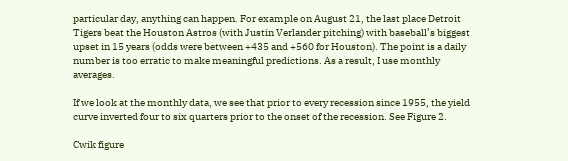particular day, anything can happen. For example on August 21, the last place Detroit Tigers beat the Houston Astros (with Justin Verlander pitching) with baseball’s biggest upset in 15 years (odds were between +435 and +560 for Houston). The point is a daily number is too erratic to make meaningful predictions. As a result, I use monthly averages.

If we look at the monthly data, we see that prior to every recession since 1955, the yield curve inverted four to six quarters prior to the onset of the recession. See Figure 2.

Cwik figure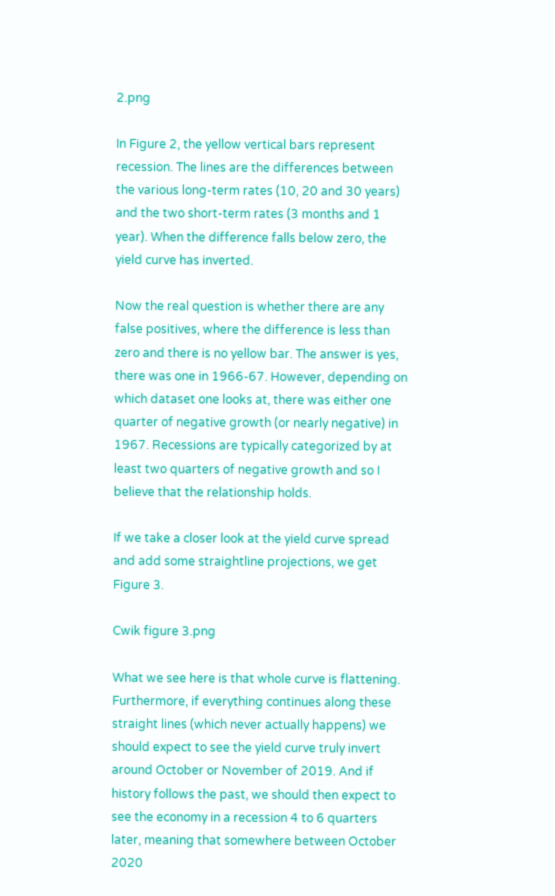2.png

In Figure 2, the yellow vertical bars represent recession. The lines are the differences between the various long-term rates (10, 20 and 30 years) and the two short-term rates (3 months and 1 year). When the difference falls below zero, the yield curve has inverted.

Now the real question is whether there are any false positives, where the difference is less than zero and there is no yellow bar. The answer is yes, there was one in 1966-67. However, depending on which dataset one looks at, there was either one quarter of negative growth (or nearly negative) in 1967. Recessions are typically categorized by at least two quarters of negative growth and so I believe that the relationship holds.

If we take a closer look at the yield curve spread and add some straightline projections, we get Figure 3.

Cwik figure 3.png

What we see here is that whole curve is flattening. Furthermore, if everything continues along these straight lines (which never actually happens) we should expect to see the yield curve truly invert around October or November of 2019. And if history follows the past, we should then expect to see the economy in a recession 4 to 6 quarters later, meaning that somewhere between October 2020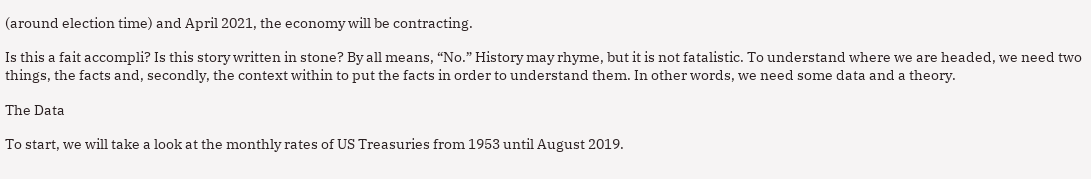(around election time) and April 2021, the economy will be contracting.

Is this a fait accompli? Is this story written in stone? By all means, “No.” History may rhyme, but it is not fatalistic. To understand where we are headed, we need two things, the facts and, secondly, the context within to put the facts in order to understand them. In other words, we need some data and a theory.

The Data

To start, we will take a look at the monthly rates of US Treasuries from 1953 until August 2019.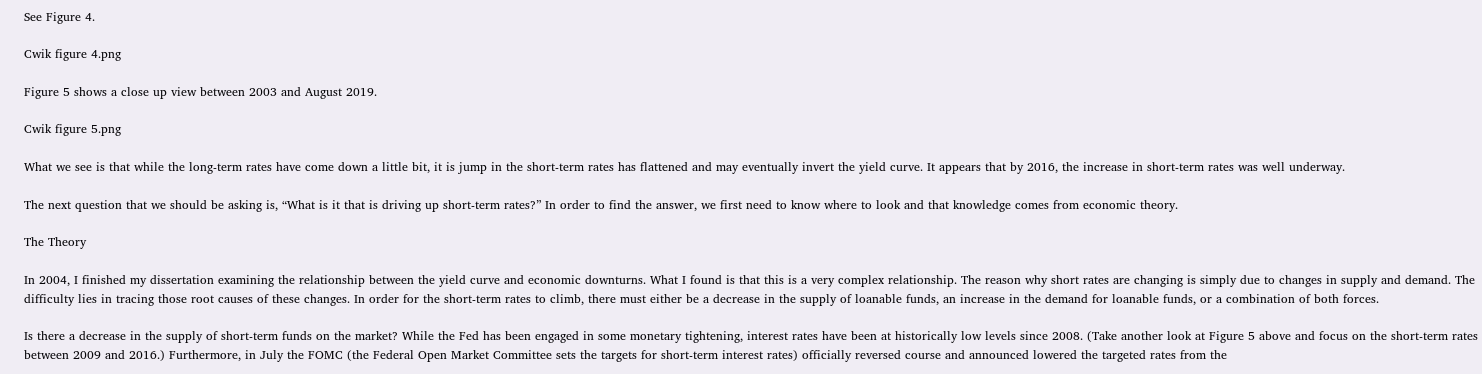See Figure 4.

Cwik figure 4.png

Figure 5 shows a close up view between 2003 and August 2019.

Cwik figure 5.png

What we see is that while the long-term rates have come down a little bit, it is jump in the short-term rates has flattened and may eventually invert the yield curve. It appears that by 2016, the increase in short-term rates was well underway.

The next question that we should be asking is, “What is it that is driving up short-term rates?” In order to find the answer, we first need to know where to look and that knowledge comes from economic theory.

The Theory

In 2004, I finished my dissertation examining the relationship between the yield curve and economic downturns. What I found is that this is a very complex relationship. The reason why short rates are changing is simply due to changes in supply and demand. The difficulty lies in tracing those root causes of these changes. In order for the short-term rates to climb, there must either be a decrease in the supply of loanable funds, an increase in the demand for loanable funds, or a combination of both forces.

Is there a decrease in the supply of short-term funds on the market? While the Fed has been engaged in some monetary tightening, interest rates have been at historically low levels since 2008. (Take another look at Figure 5 above and focus on the short-term rates between 2009 and 2016.) Furthermore, in July the FOMC (the Federal Open Market Committee sets the targets for short-term interest rates) officially reversed course and announced lowered the targeted rates from the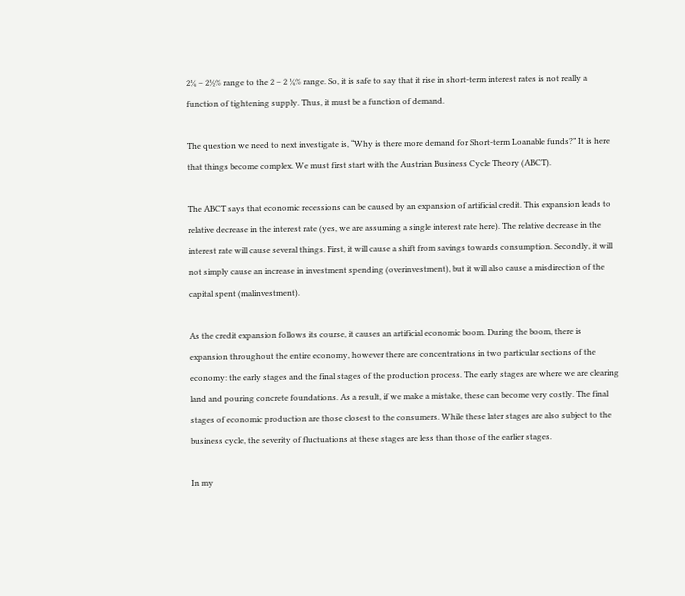2¼ – 2½% range to the 2 – 2 ¼% range. So, it is safe to say that it rise in short-term interest rates is not really a function of tightening supply. Thus, it must be a function of demand.

The question we need to next investigate is, “Why is there more demand for Short-term Loanable funds?” It is here that things become complex. We must first start with the Austrian Business Cycle Theory (ABCT).

The ABCT says that economic recessions can be caused by an expansion of artificial credit. This expansion leads to relative decrease in the interest rate (yes, we are assuming a single interest rate here). The relative decrease in the interest rate will cause several things. First, it will cause a shift from savings towards consumption. Secondly, it will not simply cause an increase in investment spending (overinvestment), but it will also cause a misdirection of the capital spent (malinvestment).

As the credit expansion follows its course, it causes an artificial economic boom. During the boom, there is expansion throughout the entire economy, however there are concentrations in two particular sections of the economy: the early stages and the final stages of the production process. The early stages are where we are clearing land and pouring concrete foundations. As a result, if we make a mistake, these can become very costly. The final stages of economic production are those closest to the consumers. While these later stages are also subject to the business cycle, the severity of fluctuations at these stages are less than those of the earlier stages.

In my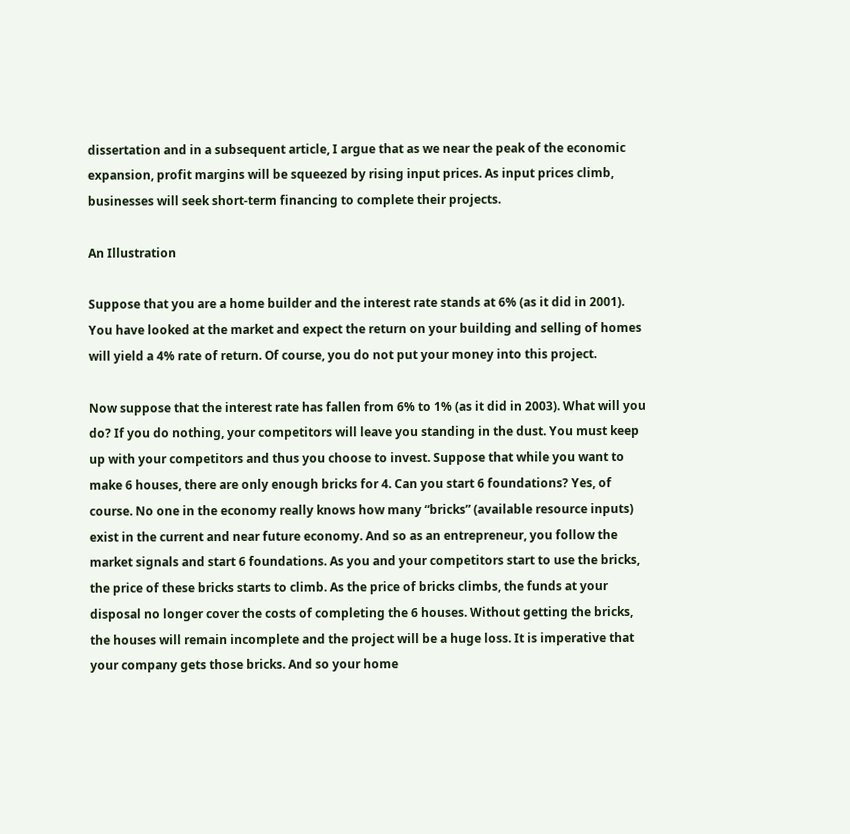dissertation and in a subsequent article, I argue that as we near the peak of the economic expansion, profit margins will be squeezed by rising input prices. As input prices climb, businesses will seek short-term financing to complete their projects.

An Illustration

Suppose that you are a home builder and the interest rate stands at 6% (as it did in 2001). You have looked at the market and expect the return on your building and selling of homes will yield a 4% rate of return. Of course, you do not put your money into this project.

Now suppose that the interest rate has fallen from 6% to 1% (as it did in 2003). What will you do? If you do nothing, your competitors will leave you standing in the dust. You must keep up with your competitors and thus you choose to invest. Suppose that while you want to make 6 houses, there are only enough bricks for 4. Can you start 6 foundations? Yes, of course. No one in the economy really knows how many “bricks” (available resource inputs) exist in the current and near future economy. And so as an entrepreneur, you follow the market signals and start 6 foundations. As you and your competitors start to use the bricks, the price of these bricks starts to climb. As the price of bricks climbs, the funds at your disposal no longer cover the costs of completing the 6 houses. Without getting the bricks, the houses will remain incomplete and the project will be a huge loss. It is imperative that your company gets those bricks. And so your home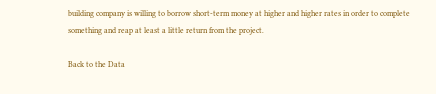building company is willing to borrow short-term money at higher and higher rates in order to complete something and reap at least a little return from the project.

Back to the Data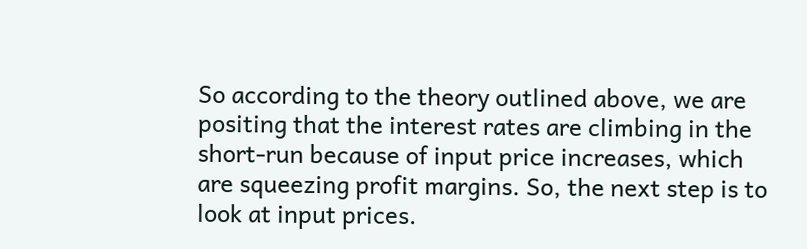So according to the theory outlined above, we are positing that the interest rates are climbing in the short-run because of input price increases, which are squeezing profit margins. So, the next step is to look at input prices.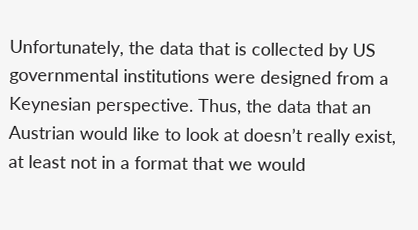Unfortunately, the data that is collected by US governmental institutions were designed from a Keynesian perspective. Thus, the data that an Austrian would like to look at doesn’t really exist, at least not in a format that we would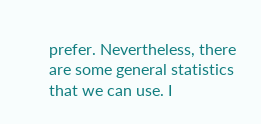prefer. Nevertheless, there are some general statistics that we can use. I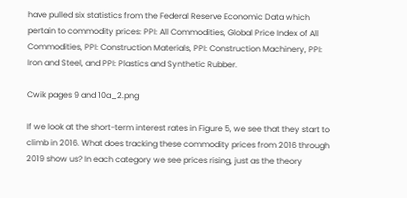have pulled six statistics from the Federal Reserve Economic Data which pertain to commodity prices: PPI: All Commodities, Global Price Index of All Commodities, PPI: Construction Materials, PPI: Construction Machinery, PPI: Iron and Steel, and PPI: Plastics and Synthetic Rubber.

Cwik pages 9 and 10a_2.png

If we look at the short-term interest rates in Figure 5, we see that they start to climb in 2016. What does tracking these commodity prices from 2016 through 2019 show us? In each category we see prices rising, just as the theory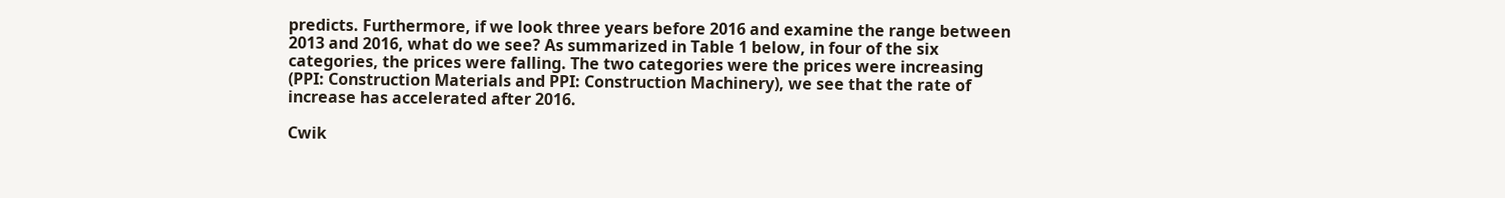predicts. Furthermore, if we look three years before 2016 and examine the range between 2013 and 2016, what do we see? As summarized in Table 1 below, in four of the six categories, the prices were falling. The two categories were the prices were increasing (PPI: Construction Materials and PPI: Construction Machinery), we see that the rate of increase has accelerated after 2016.

Cwik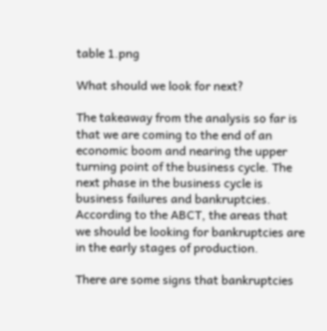table 1.png

What should we look for next?

The takeaway from the analysis so far is that we are coming to the end of an economic boom and nearing the upper turning point of the business cycle. The next phase in the business cycle is business failures and bankruptcies. According to the ABCT, the areas that we should be looking for bankruptcies are in the early stages of production.

There are some signs that bankruptcies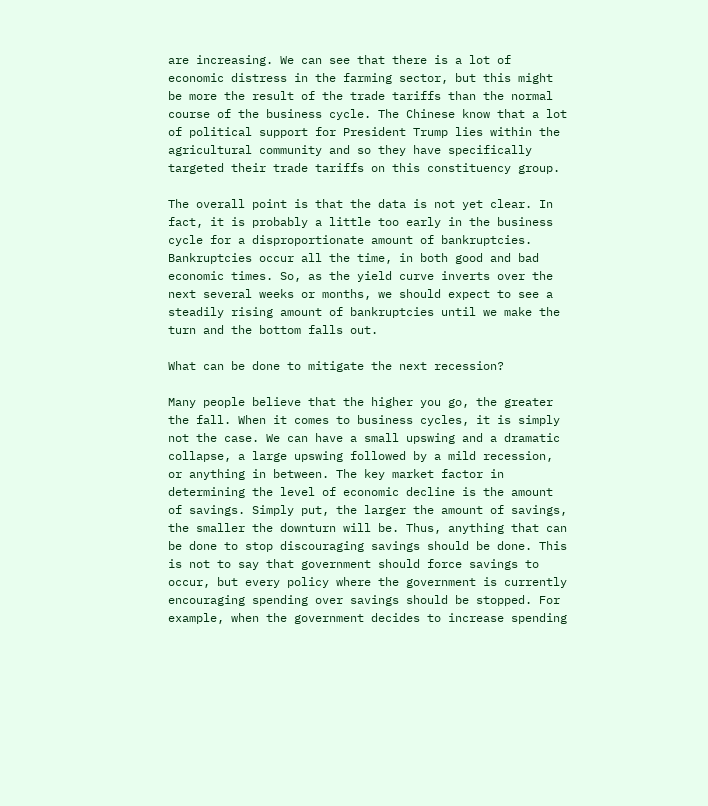are increasing. We can see that there is a lot of economic distress in the farming sector, but this might be more the result of the trade tariffs than the normal course of the business cycle. The Chinese know that a lot of political support for President Trump lies within the agricultural community and so they have specifically targeted their trade tariffs on this constituency group.

The overall point is that the data is not yet clear. In fact, it is probably a little too early in the business cycle for a disproportionate amount of bankruptcies. Bankruptcies occur all the time, in both good and bad economic times. So, as the yield curve inverts over the next several weeks or months, we should expect to see a steadily rising amount of bankruptcies until we make the turn and the bottom falls out.

What can be done to mitigate the next recession?

Many people believe that the higher you go, the greater the fall. When it comes to business cycles, it is simply not the case. We can have a small upswing and a dramatic collapse, a large upswing followed by a mild recession, or anything in between. The key market factor in determining the level of economic decline is the amount of savings. Simply put, the larger the amount of savings, the smaller the downturn will be. Thus, anything that can be done to stop discouraging savings should be done. This is not to say that government should force savings to occur, but every policy where the government is currently encouraging spending over savings should be stopped. For example, when the government decides to increase spending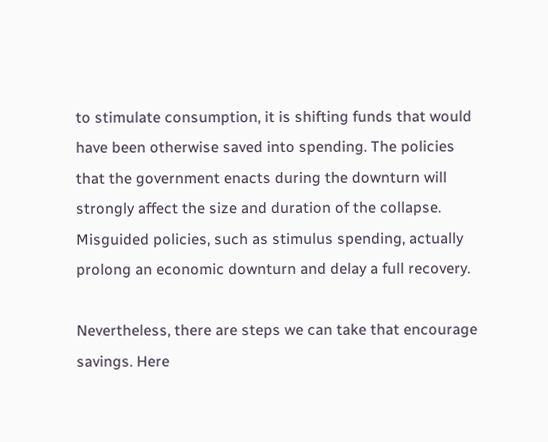to stimulate consumption, it is shifting funds that would have been otherwise saved into spending. The policies that the government enacts during the downturn will strongly affect the size and duration of the collapse. Misguided policies, such as stimulus spending, actually prolong an economic downturn and delay a full recovery.

Nevertheless, there are steps we can take that encourage savings. Here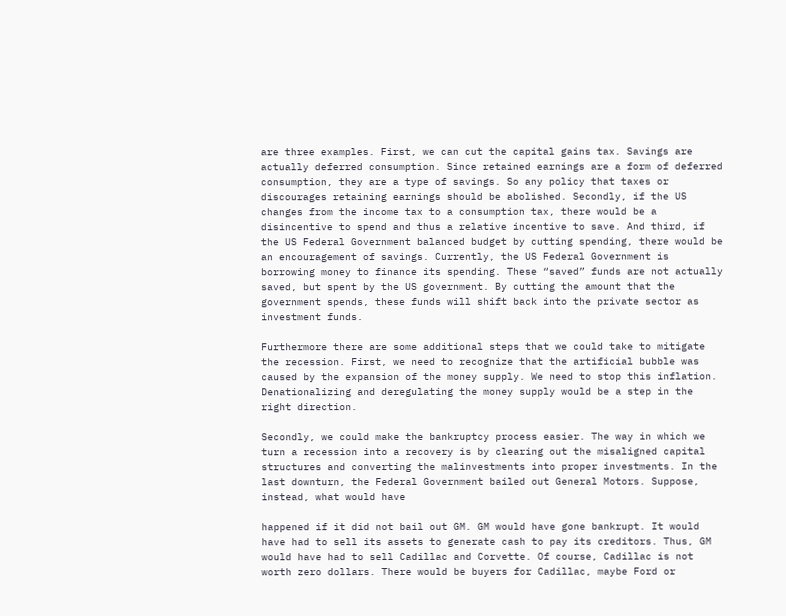are three examples. First, we can cut the capital gains tax. Savings are actually deferred consumption. Since retained earnings are a form of deferred consumption, they are a type of savings. So any policy that taxes or discourages retaining earnings should be abolished. Secondly, if the US changes from the income tax to a consumption tax, there would be a disincentive to spend and thus a relative incentive to save. And third, if the US Federal Government balanced budget by cutting spending, there would be an encouragement of savings. Currently, the US Federal Government is borrowing money to finance its spending. These “saved” funds are not actually saved, but spent by the US government. By cutting the amount that the government spends, these funds will shift back into the private sector as investment funds.

Furthermore there are some additional steps that we could take to mitigate the recession. First, we need to recognize that the artificial bubble was caused by the expansion of the money supply. We need to stop this inflation. Denationalizing and deregulating the money supply would be a step in the right direction.

Secondly, we could make the bankruptcy process easier. The way in which we turn a recession into a recovery is by clearing out the misaligned capital structures and converting the malinvestments into proper investments. In the last downturn, the Federal Government bailed out General Motors. Suppose, instead, what would have

happened if it did not bail out GM. GM would have gone bankrupt. It would have had to sell its assets to generate cash to pay its creditors. Thus, GM would have had to sell Cadillac and Corvette. Of course, Cadillac is not worth zero dollars. There would be buyers for Cadillac, maybe Ford or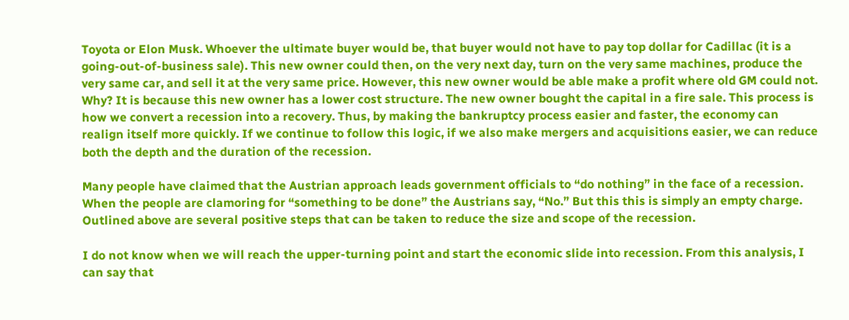Toyota or Elon Musk. Whoever the ultimate buyer would be, that buyer would not have to pay top dollar for Cadillac (it is a going-out-of-business sale). This new owner could then, on the very next day, turn on the very same machines, produce the very same car, and sell it at the very same price. However, this new owner would be able make a profit where old GM could not. Why? It is because this new owner has a lower cost structure. The new owner bought the capital in a fire sale. This process is how we convert a recession into a recovery. Thus, by making the bankruptcy process easier and faster, the economy can realign itself more quickly. If we continue to follow this logic, if we also make mergers and acquisitions easier, we can reduce both the depth and the duration of the recession.

Many people have claimed that the Austrian approach leads government officials to “do nothing” in the face of a recession. When the people are clamoring for “something to be done” the Austrians say, “No.” But this this is simply an empty charge. Outlined above are several positive steps that can be taken to reduce the size and scope of the recession.

I do not know when we will reach the upper-turning point and start the economic slide into recession. From this analysis, I can say that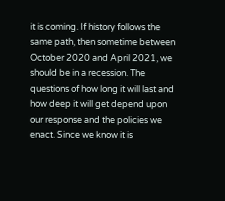it is coming. If history follows the same path, then sometime between October 2020 and April 2021, we should be in a recession. The questions of how long it will last and how deep it will get depend upon our response and the policies we enact. Since we know it is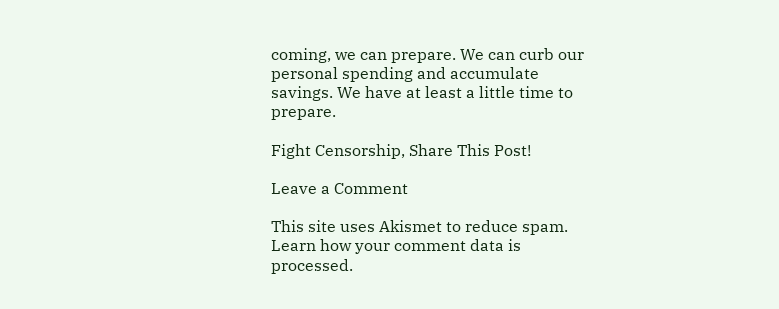coming, we can prepare. We can curb our personal spending and accumulate savings. We have at least a little time to prepare.

Fight Censorship, Share This Post!

Leave a Comment

This site uses Akismet to reduce spam. Learn how your comment data is processed.